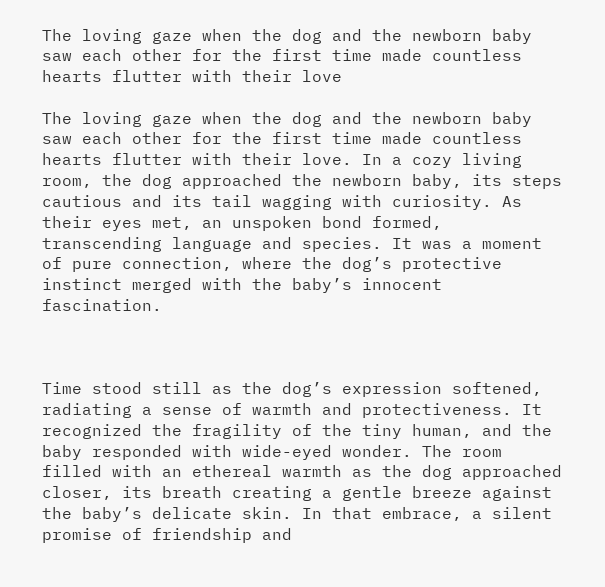The loving gaze when the dog and the newborn baby saw each other for the first time made countless hearts flutter with their love

The loving gaze when the dog and the newborn baby saw each other for the first time made countless hearts flutter with their love. In a cozy living room, the dog approached the newborn baby, its steps cautious and its tail wagging with curiosity. As their eyes met, an unspoken bond formed, transcending language and species. It was a moment of pure connection, where the dog’s protective instinct merged with the baby’s innocent fascination.



Time stood still as the dog’s expression softened, radiating a sense of warmth and protectiveness. It recognized the fragility of the tiny human, and the baby responded with wide-eyed wonder. The room filled with an ethereal warmth as the dog approached closer, its breath creating a gentle breeze against the baby’s delicate skin. In that embrace, a silent promise of friendship and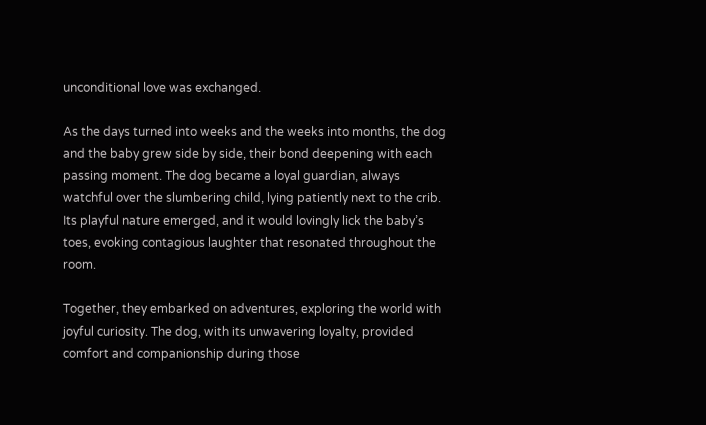unconditional love was exchanged.

As the days turned into weeks and the weeks into months, the dog and the baby grew side by side, their bond deepening with each passing moment. The dog became a loyal guardian, always watchful over the slumbering child, lying patiently next to the crib. Its playful nature emerged, and it would lovingly lick the baby’s toes, evoking contagious laughter that resonated throughout the room.

Together, they embarked on adventures, exploring the world with joyful curiosity. The dog, with its unwavering loyalty, provided comfort and companionship during those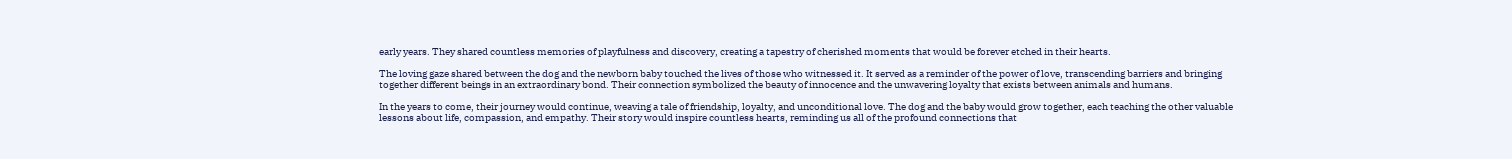early years. They shared countless memories of playfulness and discovery, creating a tapestry of cherished moments that would be forever etched in their hearts.

The loving gaze shared between the dog and the newborn baby touched the lives of those who witnessed it. It served as a reminder of the power of love, transcending barriers and bringing together different beings in an extraordinary bond. Their connection symbolized the beauty of innocence and the unwavering loyalty that exists between animals and humans.

In the years to come, their journey would continue, weaving a tale of friendship, loyalty, and unconditional love. The dog and the baby would grow together, each teaching the other valuable lessons about life, compassion, and empathy. Their story would inspire countless hearts, reminding us all of the profound connections that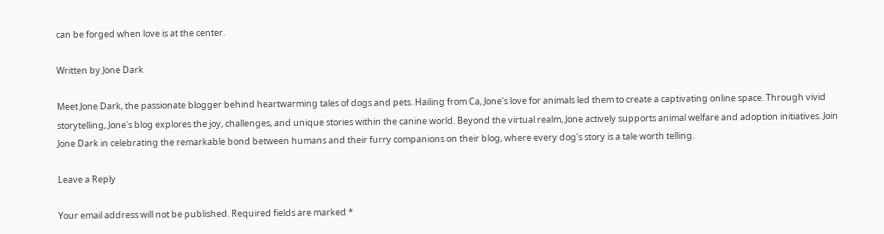can be forged when love is at the center.

Written by Jone Dark

Meet Jone Dark, the passionate blogger behind heartwarming tales of dogs and pets. Hailing from Ca, Jone's love for animals led them to create a captivating online space. Through vivid storytelling, Jone's blog explores the joy, challenges, and unique stories within the canine world. Beyond the virtual realm, Jone actively supports animal welfare and adoption initiatives. Join Jone Dark in celebrating the remarkable bond between humans and their furry companions on their blog, where every dog's story is a tale worth telling.

Leave a Reply

Your email address will not be published. Required fields are marked *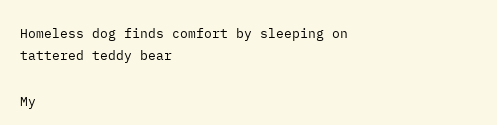Homeless dog finds comfort by sleeping on tattered teddy bear

My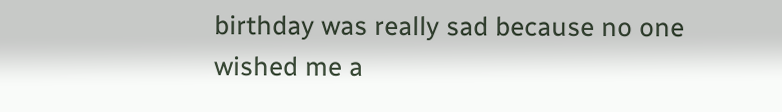birthday was really sad because no one wished me a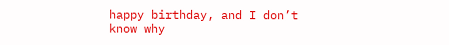happy birthday, and I don’t know why